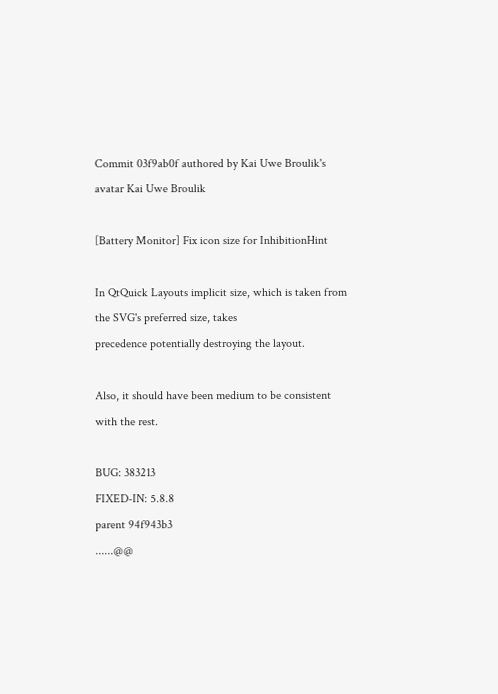Commit 03f9ab0f authored by Kai Uwe Broulik's avatar Kai Uwe Broulik

[Battery Monitor] Fix icon size for InhibitionHint

In QtQuick Layouts implicit size, which is taken from the SVG's preferred size, takes
precedence potentially destroying the layout.

Also, it should have been medium to be consistent with the rest.

BUG: 383213
FIXED-IN: 5.8.8
parent 94f943b3
......@@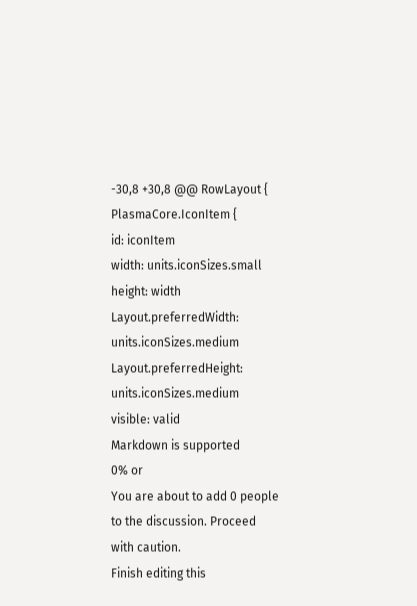-30,8 +30,8 @@ RowLayout {
PlasmaCore.IconItem {
id: iconItem
width: units.iconSizes.small
height: width
Layout.preferredWidth: units.iconSizes.medium
Layout.preferredHeight: units.iconSizes.medium
visible: valid
Markdown is supported
0% or
You are about to add 0 people to the discussion. Proceed with caution.
Finish editing this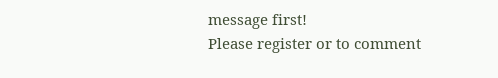message first!
Please register or to comment